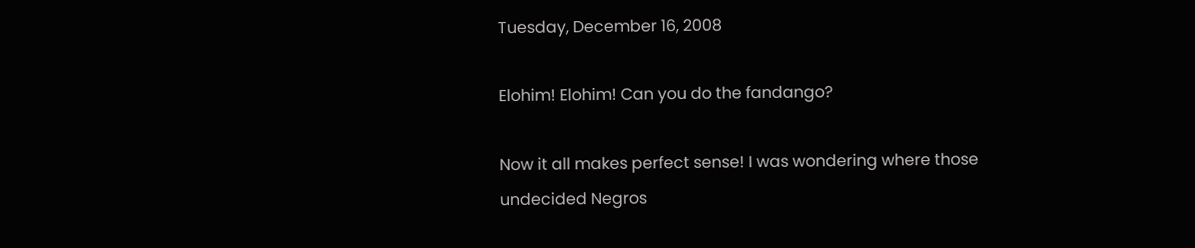Tuesday, December 16, 2008

Elohim! Elohim! Can you do the fandango?

Now it all makes perfect sense! I was wondering where those undecided Negros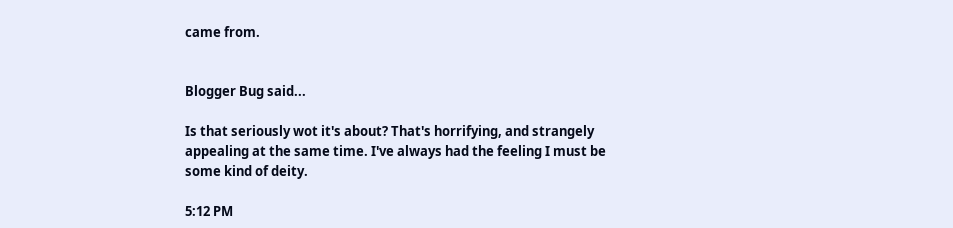came from.


Blogger Bug said...

Is that seriously wot it's about? That's horrifying, and strangely appealing at the same time. I've always had the feeling I must be some kind of deity.

5:12 PM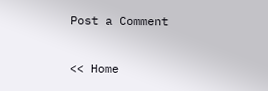Post a Comment

<< Home